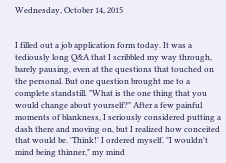Wednesday, October 14, 2015


I filled out a job application form today. It was a tediously long Q&A that I scribbled my way through, barely pausing, even at the questions that touched on the personal. But one question brought me to a complete standstill. "What is the one thing that you would change about yourself?" After a few painful moments of blankness, I seriously considered putting a dash there and moving on, but I realized how conceited that would be. 'Think!' I ordered myself. "I wouldn't mind being thinner," my mind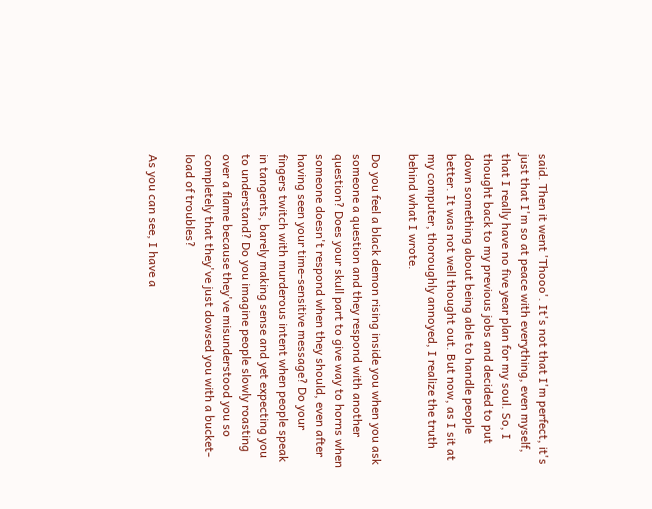said. Then it went 'Thooo'. It's not that I'm perfect, it's just that I'm so at peace with everything, even myself, that I really have no five year plan for my soul. So, I thought back to my previous jobs and decided to put down something about being able to handle people better. It was not well thought out. But now, as I sit at my computer, thoroughly annoyed, I realize the truth behind what I wrote.

Do you feel a black demon rising inside you when you ask someone a question and they respond with another question? Does your skull part to give way to horns when someone doesn't respond when they should, even after having seen your time-sensitive message? Do your fingers twitch with murderous intent when people speak in tangents, barely making sense and yet expecting you to understand? Do you imagine people slowly roasting over a flame because they've misunderstood you so completely that they've just dowsed you with a bucket-load of troubles?

As you can see, I have a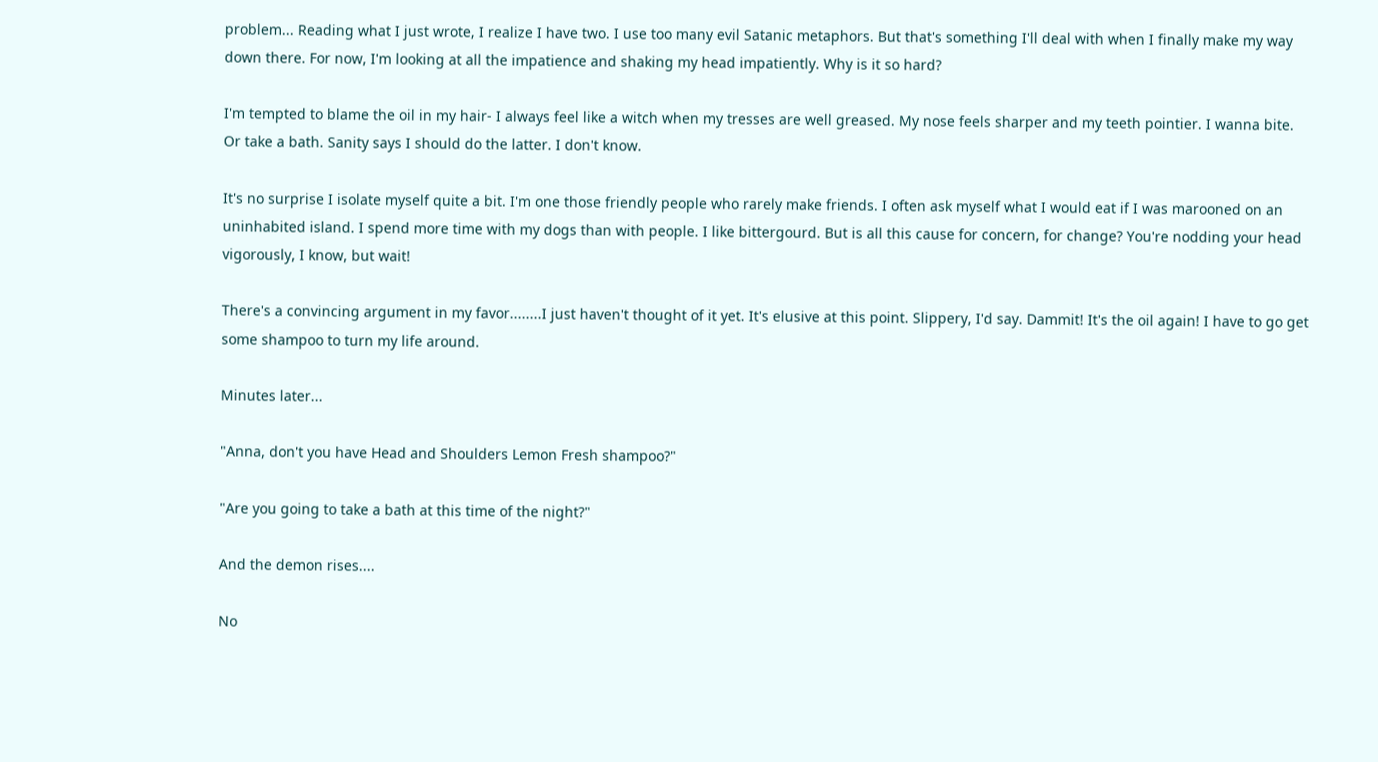problem... Reading what I just wrote, I realize I have two. I use too many evil Satanic metaphors. But that's something I'll deal with when I finally make my way down there. For now, I'm looking at all the impatience and shaking my head impatiently. Why is it so hard?

I'm tempted to blame the oil in my hair- I always feel like a witch when my tresses are well greased. My nose feels sharper and my teeth pointier. I wanna bite. Or take a bath. Sanity says I should do the latter. I don't know.

It's no surprise I isolate myself quite a bit. I'm one those friendly people who rarely make friends. I often ask myself what I would eat if I was marooned on an uninhabited island. I spend more time with my dogs than with people. I like bittergourd. But is all this cause for concern, for change? You're nodding your head vigorously, I know, but wait!

There's a convincing argument in my favor........I just haven't thought of it yet. It's elusive at this point. Slippery, I'd say. Dammit! It's the oil again! I have to go get some shampoo to turn my life around.

Minutes later...

"Anna, don't you have Head and Shoulders Lemon Fresh shampoo?"

"Are you going to take a bath at this time of the night?"

And the demon rises....

No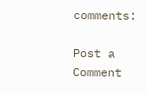comments:

Post a Comment